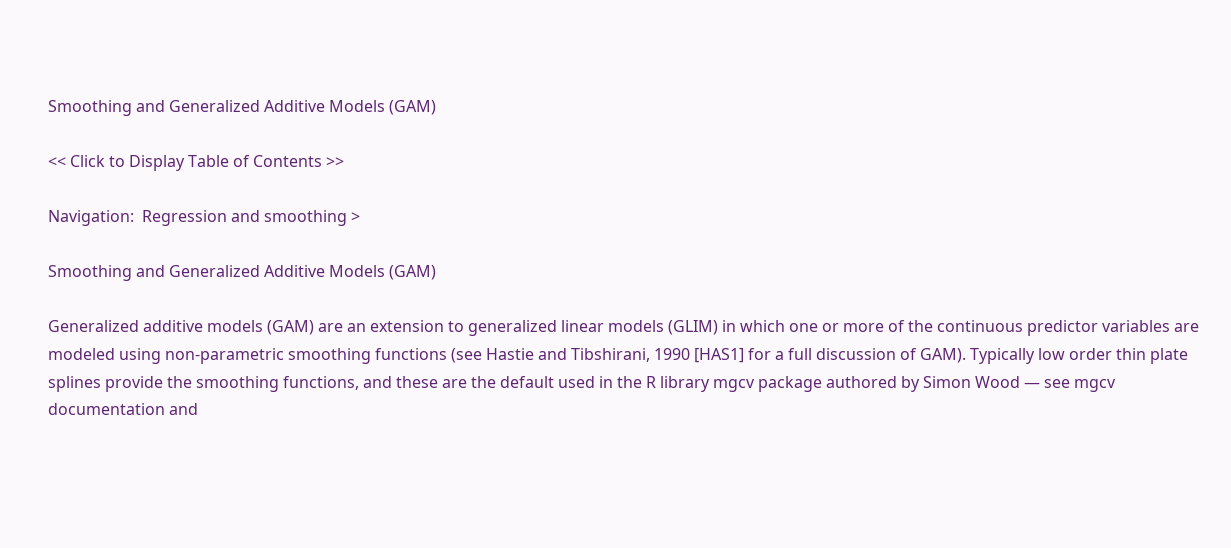Smoothing and Generalized Additive Models (GAM)

<< Click to Display Table of Contents >>

Navigation:  Regression and smoothing >

Smoothing and Generalized Additive Models (GAM)

Generalized additive models (GAM) are an extension to generalized linear models (GLIM) in which one or more of the continuous predictor variables are modeled using non-parametric smoothing functions (see Hastie and Tibshirani, 1990 [HAS1] for a full discussion of GAM). Typically low order thin plate splines provide the smoothing functions, and these are the default used in the R library mgcv package authored by Simon Wood — see mgcv documentation and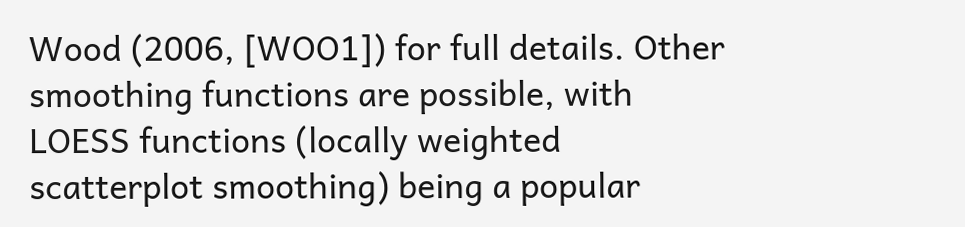Wood (2006, [WOO1]) for full details. Other smoothing functions are possible, with LOESS functions (locally weighted scatterplot smoothing) being a popular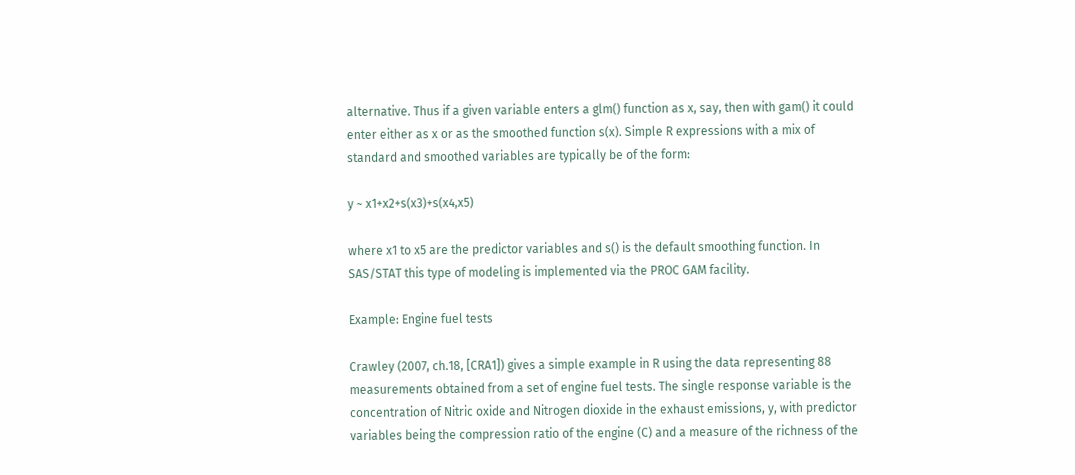alternative. Thus if a given variable enters a glm() function as x, say, then with gam() it could enter either as x or as the smoothed function s(x). Simple R expressions with a mix of standard and smoothed variables are typically be of the form:

y ~ x1+x2+s(x3)+s(x4,x5)

where x1 to x5 are the predictor variables and s() is the default smoothing function. In SAS/STAT this type of modeling is implemented via the PROC GAM facility.

Example: Engine fuel tests

Crawley (2007, ch.18, [CRA1]) gives a simple example in R using the data representing 88 measurements obtained from a set of engine fuel tests. The single response variable is the concentration of Nitric oxide and Nitrogen dioxide in the exhaust emissions, y, with predictor variables being the compression ratio of the engine (C) and a measure of the richness of the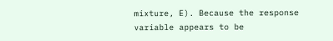mixture, E). Because the response variable appears to be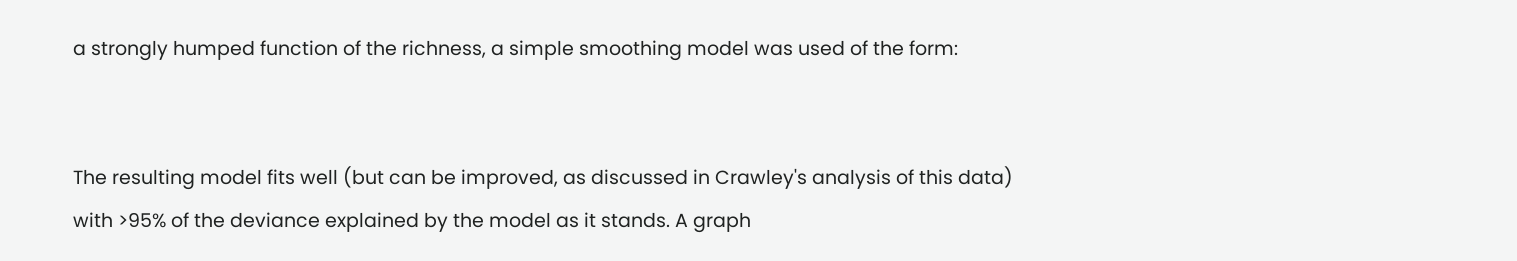a strongly humped function of the richness, a simple smoothing model was used of the form:


The resulting model fits well (but can be improved, as discussed in Crawley's analysis of this data) with >95% of the deviance explained by the model as it stands. A graph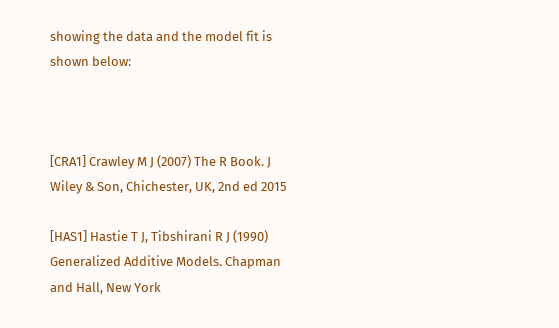showing the data and the model fit is shown below:



[CRA1] Crawley M J (2007) The R Book. J Wiley & Son, Chichester, UK, 2nd ed 2015

[HAS1] Hastie T J, Tibshirani R J (1990) Generalized Additive Models. Chapman and Hall, New York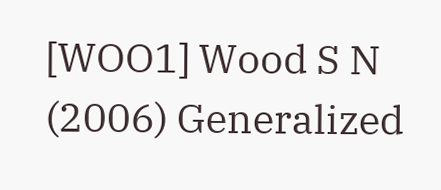[WOO1] Wood S N (2006) Generalized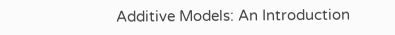Additive Models: An Introduction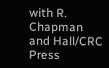with R. Chapman and Hall/CRC Press